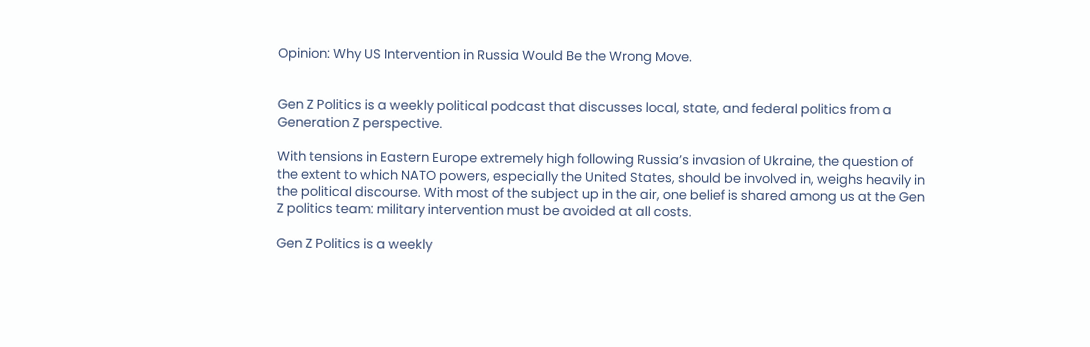Opinion: Why US Intervention in Russia Would Be the Wrong Move.


Gen Z Politics is a weekly political podcast that discusses local, state, and federal politics from a Generation Z perspective.

With tensions in Eastern Europe extremely high following Russia’s invasion of Ukraine, the question of the extent to which NATO powers, especially the United States, should be involved in, weighs heavily in the political discourse. With most of the subject up in the air, one belief is shared among us at the Gen Z politics team: military intervention must be avoided at all costs.

Gen Z Politics is a weekly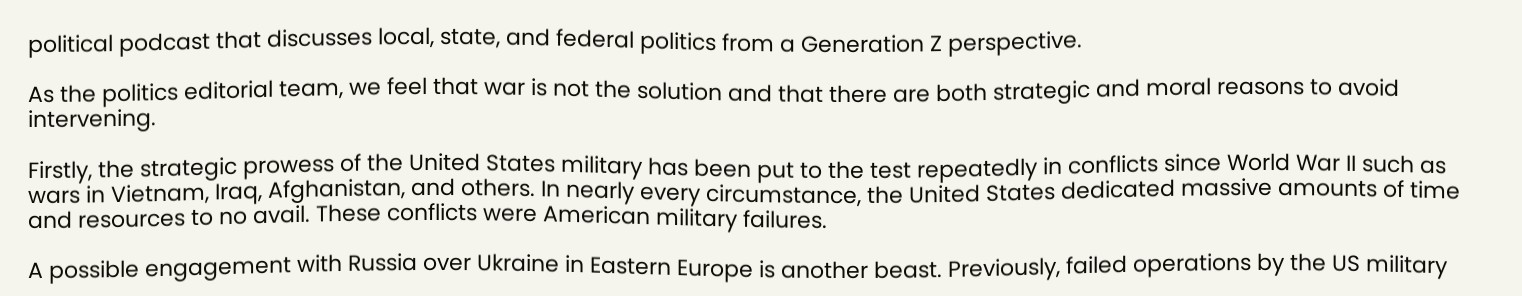political podcast that discusses local, state, and federal politics from a Generation Z perspective.

As the politics editorial team, we feel that war is not the solution and that there are both strategic and moral reasons to avoid intervening.

Firstly, the strategic prowess of the United States military has been put to the test repeatedly in conflicts since World War II such as wars in Vietnam, Iraq, Afghanistan, and others. In nearly every circumstance, the United States dedicated massive amounts of time and resources to no avail. These conflicts were American military failures.

A possible engagement with Russia over Ukraine in Eastern Europe is another beast. Previously, failed operations by the US military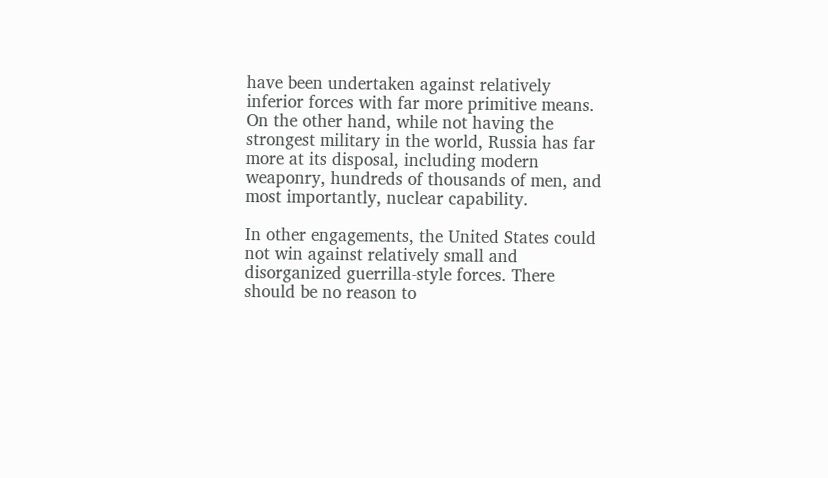have been undertaken against relatively inferior forces with far more primitive means. On the other hand, while not having the strongest military in the world, Russia has far more at its disposal, including modern weaponry, hundreds of thousands of men, and most importantly, nuclear capability.

In other engagements, the United States could not win against relatively small and disorganized guerrilla-style forces. There should be no reason to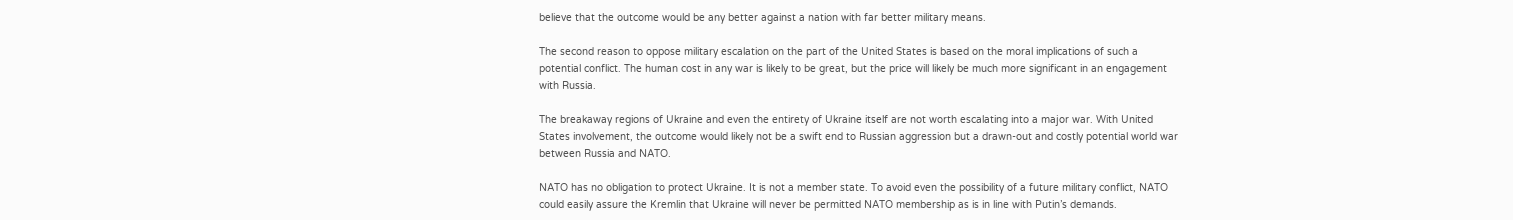believe that the outcome would be any better against a nation with far better military means.

The second reason to oppose military escalation on the part of the United States is based on the moral implications of such a potential conflict. The human cost in any war is likely to be great, but the price will likely be much more significant in an engagement with Russia.

The breakaway regions of Ukraine and even the entirety of Ukraine itself are not worth escalating into a major war. With United States involvement, the outcome would likely not be a swift end to Russian aggression but a drawn-out and costly potential world war between Russia and NATO.

NATO has no obligation to protect Ukraine. It is not a member state. To avoid even the possibility of a future military conflict, NATO could easily assure the Kremlin that Ukraine will never be permitted NATO membership as is in line with Putin’s demands.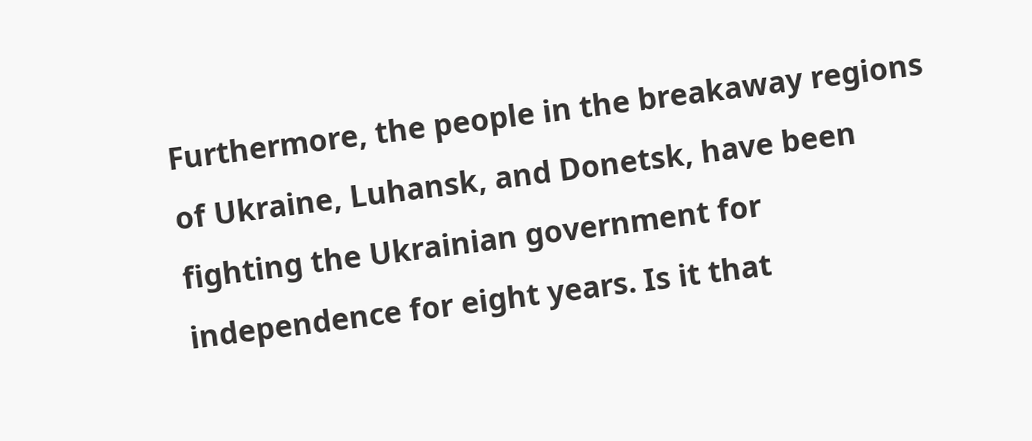Furthermore, the people in the breakaway regions of Ukraine, Luhansk, and Donetsk, have been fighting the Ukrainian government for independence for eight years. Is it that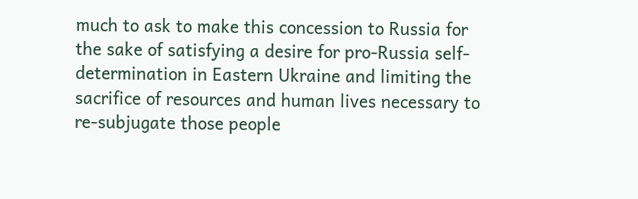much to ask to make this concession to Russia for the sake of satisfying a desire for pro-Russia self-determination in Eastern Ukraine and limiting the sacrifice of resources and human lives necessary to re-subjugate those people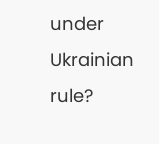under Ukrainian rule?